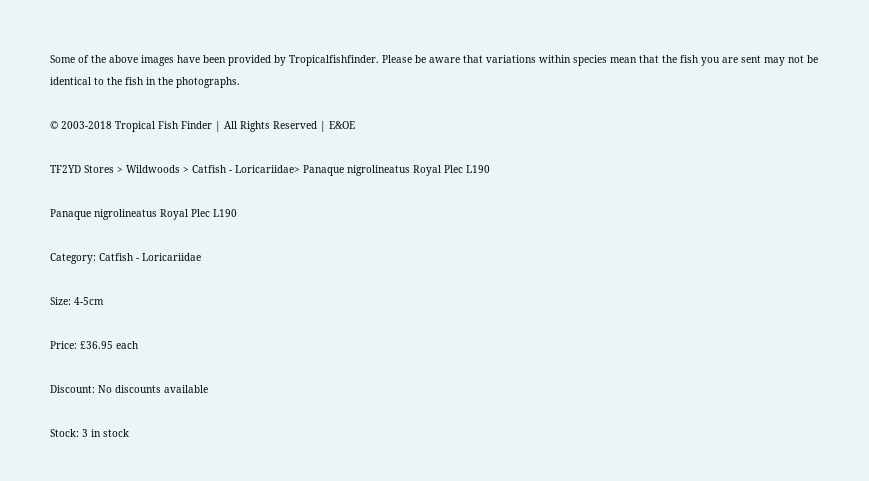Some of the above images have been provided by Tropicalfishfinder. Please be aware that variations within species mean that the fish you are sent may not be identical to the fish in the photographs.

© 2003-2018 Tropical Fish Finder | All Rights Reserved | E&OE

TF2YD Stores > Wildwoods > Catfish - Loricariidae> Panaque nigrolineatus Royal Plec L190

Panaque nigrolineatus Royal Plec L190

Category: Catfish - Loricariidae

Size: 4-5cm

Price: £36.95 each

Discount: No discounts available

Stock: 3 in stock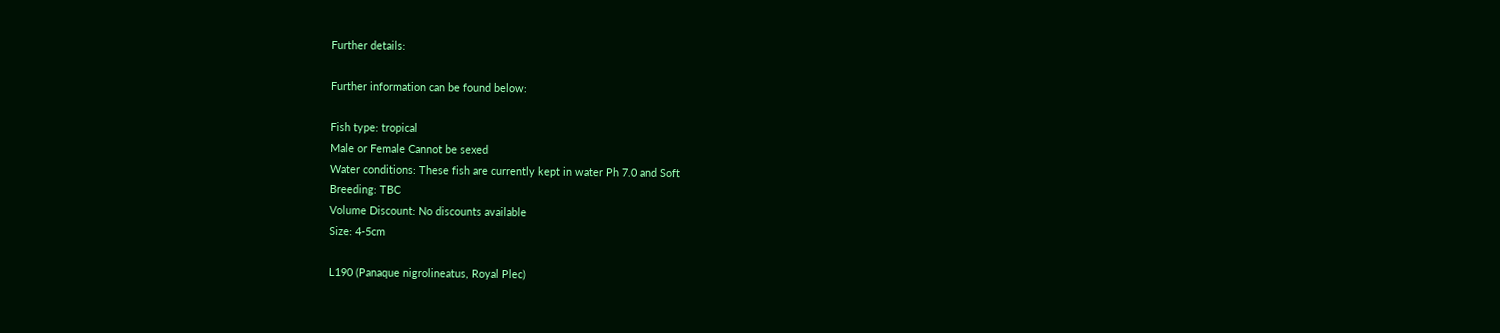Further details:

Further information can be found below:

Fish type: tropical
Male or Female Cannot be sexed
Water conditions: These fish are currently kept in water Ph 7.0 and Soft
Breeding: TBC
Volume Discount: No discounts available
Size: 4-5cm

L190 (Panaque nigrolineatus, Royal Plec)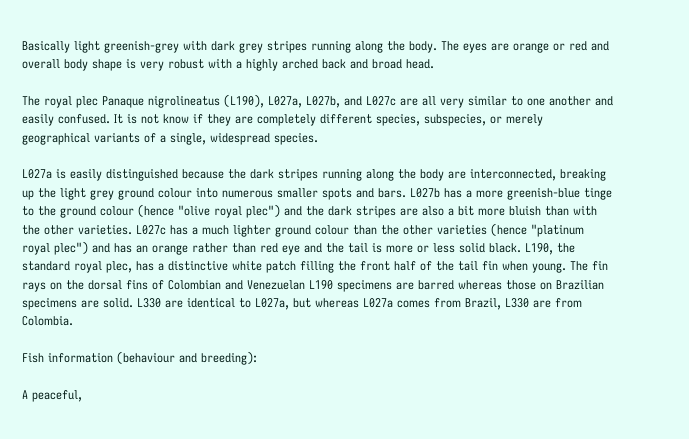Basically light greenish-grey with dark grey stripes running along the body. The eyes are orange or red and overall body shape is very robust with a highly arched back and broad head.

The royal plec Panaque nigrolineatus (L190), L027a, L027b, and L027c are all very similar to one another and easily confused. It is not know if they are completely different species, subspecies, or merely geographical variants of a single, widespread species.

L027a is easily distinguished because the dark stripes running along the body are interconnected, breaking up the light grey ground colour into numerous smaller spots and bars. L027b has a more greenish-blue tinge to the ground colour (hence "olive royal plec") and the dark stripes are also a bit more bluish than with the other varieties. L027c has a much lighter ground colour than the other varieties (hence "platinum royal plec") and has an orange rather than red eye and the tail is more or less solid black. L190, the standard royal plec, has a distinctive white patch filling the front half of the tail fin when young. The fin rays on the dorsal fins of Colombian and Venezuelan L190 specimens are barred whereas those on Brazilian specimens are solid. L330 are identical to L027a, but whereas L027a comes from Brazil, L330 are from Colombia.

Fish information (behaviour and breeding):

A peaceful,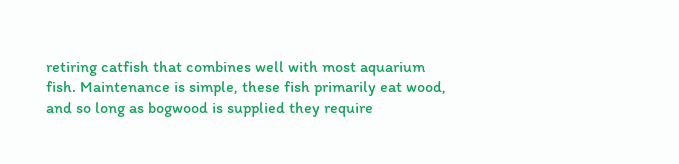retiring catfish that combines well with most aquarium fish. Maintenance is simple, these fish primarily eat wood, and so long as bogwood is supplied they require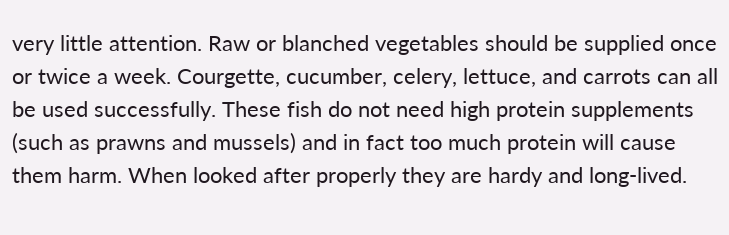very little attention. Raw or blanched vegetables should be supplied once or twice a week. Courgette, cucumber, celery, lettuce, and carrots can all be used successfully. These fish do not need high protein supplements (such as prawns and mussels) and in fact too much protein will cause them harm. When looked after properly they are hardy and long-lived.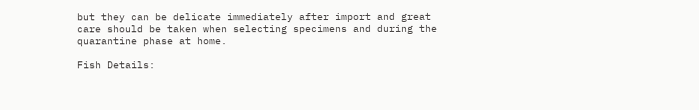but they can be delicate immediately after import and great care should be taken when selecting specimens and during the quarantine phase at home.

Fish Details: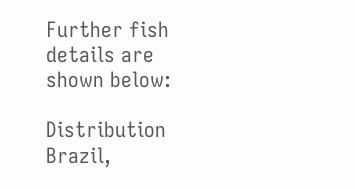Further fish details are shown below:

Distribution Brazil,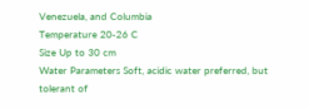Venezuela, and Columbia
Temperature 20-26 C
Size Up to 30 cm
Water Parameters Soft, acidic water preferred, but tolerant of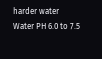harder water
Water PH 6.0 to 7.5